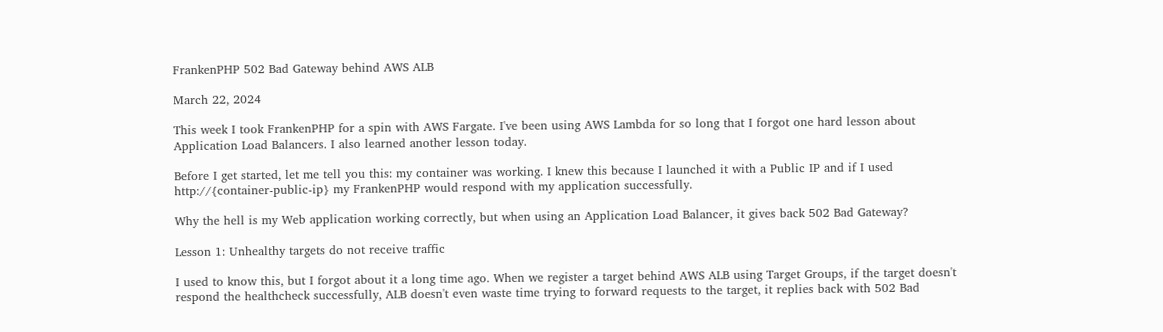FrankenPHP 502 Bad Gateway behind AWS ALB

March 22, 2024

This week I took FrankenPHP for a spin with AWS Fargate. I've been using AWS Lambda for so long that I forgot one hard lesson about Application Load Balancers. I also learned another lesson today.

Before I get started, let me tell you this: my container was working. I knew this because I launched it with a Public IP and if I used http://{container-public-ip} my FrankenPHP would respond with my application successfully.

Why the hell is my Web application working correctly, but when using an Application Load Balancer, it gives back 502 Bad Gateway?

Lesson 1: Unhealthy targets do not receive traffic

I used to know this, but I forgot about it a long time ago. When we register a target behind AWS ALB using Target Groups, if the target doesn't respond the healthcheck successfully, ALB doesn't even waste time trying to forward requests to the target, it replies back with 502 Bad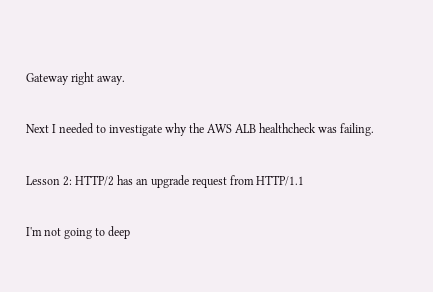Gateway right away.

Next I needed to investigate why the AWS ALB healthcheck was failing.

Lesson 2: HTTP/2 has an upgrade request from HTTP/1.1

I'm not going to deep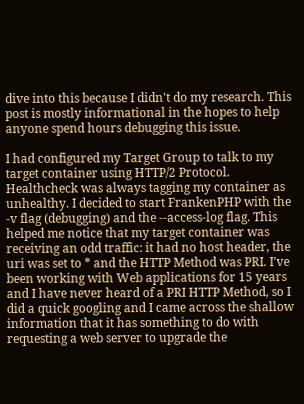dive into this because I didn't do my research. This post is mostly informational in the hopes to help anyone spend hours debugging this issue.

I had configured my Target Group to talk to my target container using HTTP/2 Protocol. Healthcheck was always tagging my container as unhealthy. I decided to start FrankenPHP with the -v flag (debugging) and the --access-log flag. This helped me notice that my target container was receiving an odd traffic: it had no host header, the uri was set to * and the HTTP Method was PRI. I've been working with Web applications for 15 years and I have never heard of a PRI HTTP Method, so I did a quick googling and I came across the shallow information that it has something to do with requesting a web server to upgrade the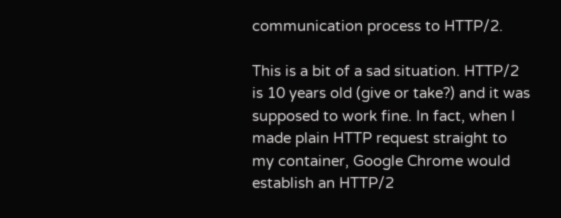communication process to HTTP/2.

This is a bit of a sad situation. HTTP/2 is 10 years old (give or take?) and it was supposed to work fine. In fact, when I made plain HTTP request straight to my container, Google Chrome would establish an HTTP/2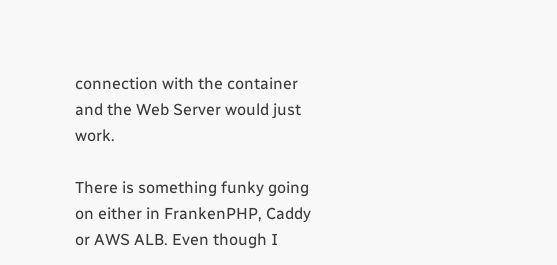connection with the container and the Web Server would just work.

There is something funky going on either in FrankenPHP, Caddy or AWS ALB. Even though I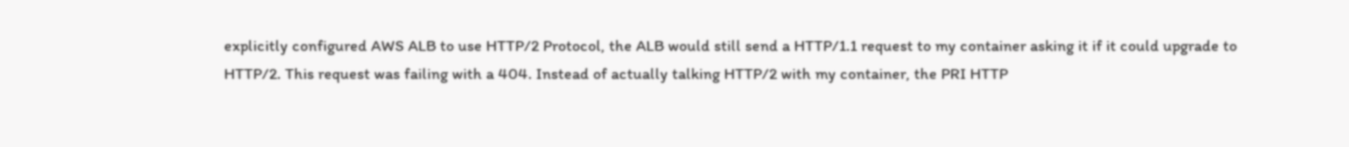explicitly configured AWS ALB to use HTTP/2 Protocol, the ALB would still send a HTTP/1.1 request to my container asking it if it could upgrade to HTTP/2. This request was failing with a 404. Instead of actually talking HTTP/2 with my container, the PRI HTTP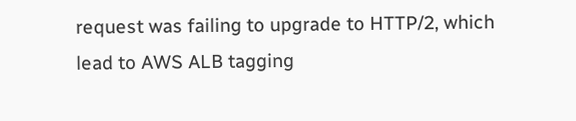request was failing to upgrade to HTTP/2, which lead to AWS ALB tagging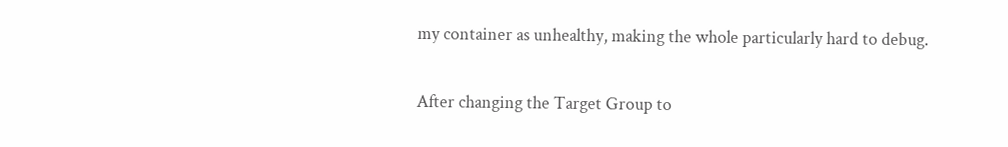my container as unhealthy, making the whole particularly hard to debug.

After changing the Target Group to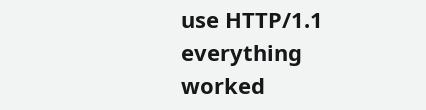use HTTP/1.1 everything worked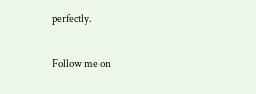perfectly.

Follow me on